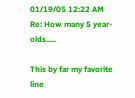01/19/05 12:22 AM
Re: How many 5 year-olds.....

This by far my favorite line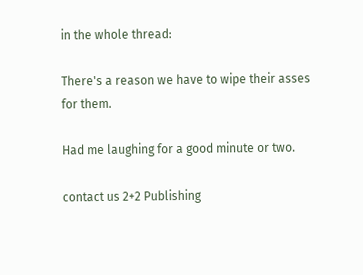in the whole thread:

There's a reason we have to wipe their asses for them.

Had me laughing for a good minute or two.

contact us 2+2 Publishing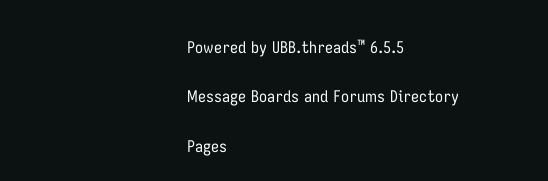Powered by UBB.threads™ 6.5.5

Message Boards and Forums Directory

Pages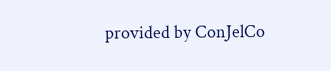provided by ConJelCo